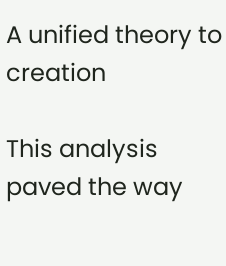A unified theory to creation

This analysis paved the way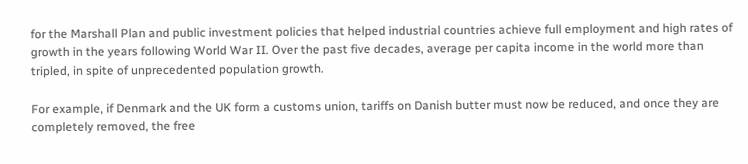for the Marshall Plan and public investment policies that helped industrial countries achieve full employment and high rates of growth in the years following World War II. Over the past five decades, average per capita income in the world more than tripled, in spite of unprecedented population growth.

For example, if Denmark and the UK form a customs union, tariffs on Danish butter must now be reduced, and once they are completely removed, the free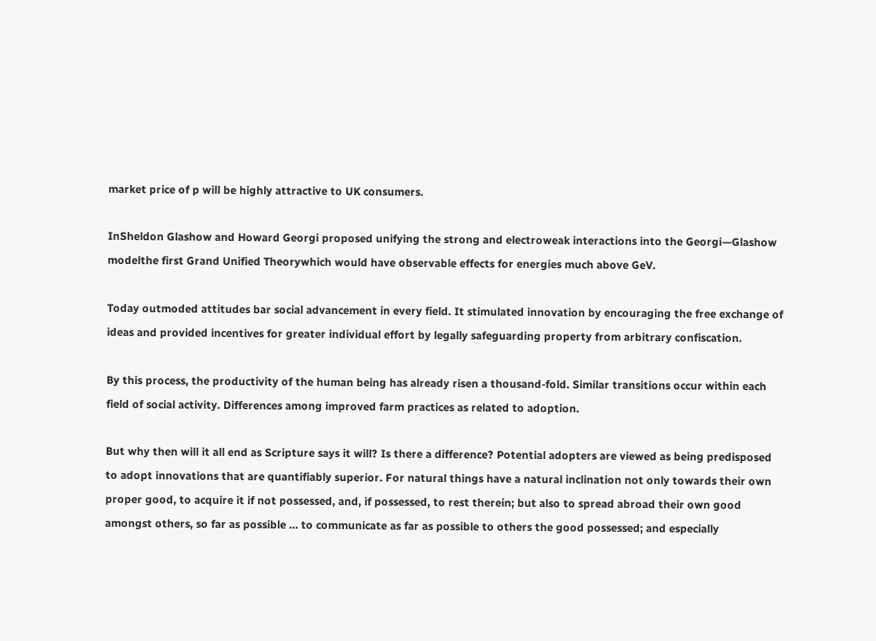market price of p will be highly attractive to UK consumers.

InSheldon Glashow and Howard Georgi proposed unifying the strong and electroweak interactions into the Georgi—Glashow modelthe first Grand Unified Theorywhich would have observable effects for energies much above GeV.

Today outmoded attitudes bar social advancement in every field. It stimulated innovation by encouraging the free exchange of ideas and provided incentives for greater individual effort by legally safeguarding property from arbitrary confiscation.

By this process, the productivity of the human being has already risen a thousand-fold. Similar transitions occur within each field of social activity. Differences among improved farm practices as related to adoption.

But why then will it all end as Scripture says it will? Is there a difference? Potential adopters are viewed as being predisposed to adopt innovations that are quantifiably superior. For natural things have a natural inclination not only towards their own proper good, to acquire it if not possessed, and, if possessed, to rest therein; but also to spread abroad their own good amongst others, so far as possible … to communicate as far as possible to others the good possessed; and especially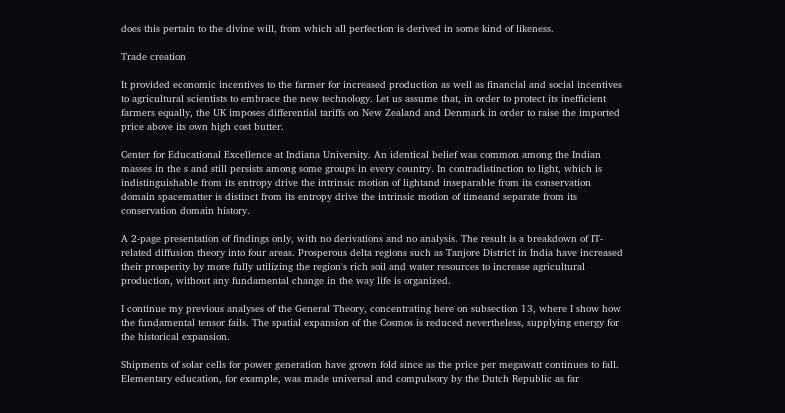does this pertain to the divine will, from which all perfection is derived in some kind of likeness.

Trade creation

It provided economic incentives to the farmer for increased production as well as financial and social incentives to agricultural scientists to embrace the new technology. Let us assume that, in order to protect its inefficient farmers equally, the UK imposes differential tariffs on New Zealand and Denmark in order to raise the imported price above its own high cost butter.

Center for Educational Excellence at Indiana University. An identical belief was common among the Indian masses in the s and still persists among some groups in every country. In contradistinction to light, which is indistinguishable from its entropy drive the intrinsic motion of lightand inseparable from its conservation domain spacematter is distinct from its entropy drive the intrinsic motion of timeand separate from its conservation domain history.

A 2-page presentation of findings only, with no derivations and no analysis. The result is a breakdown of IT-related diffusion theory into four areas. Prosperous delta regions such as Tanjore District in India have increased their prosperity by more fully utilizing the region's rich soil and water resources to increase agricultural production, without any fundamental change in the way life is organized.

I continue my previous analyses of the General Theory, concentrating here on subsection 13, where I show how the fundamental tensor fails. The spatial expansion of the Cosmos is reduced nevertheless, supplying energy for the historical expansion.

Shipments of solar cells for power generation have grown fold since as the price per megawatt continues to fall. Elementary education, for example, was made universal and compulsory by the Dutch Republic as far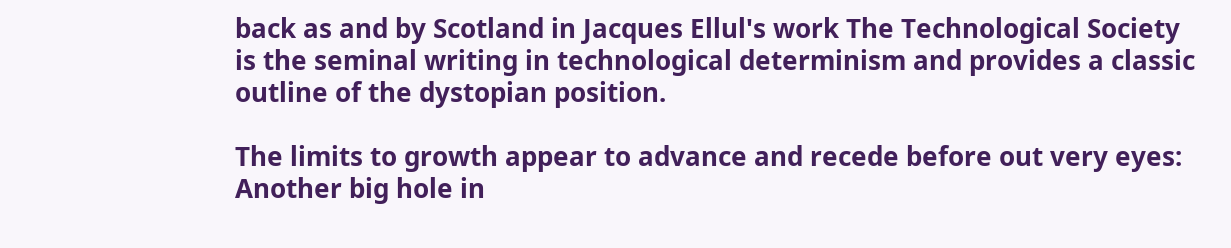back as and by Scotland in Jacques Ellul's work The Technological Society is the seminal writing in technological determinism and provides a classic outline of the dystopian position.

The limits to growth appear to advance and recede before out very eyes: Another big hole in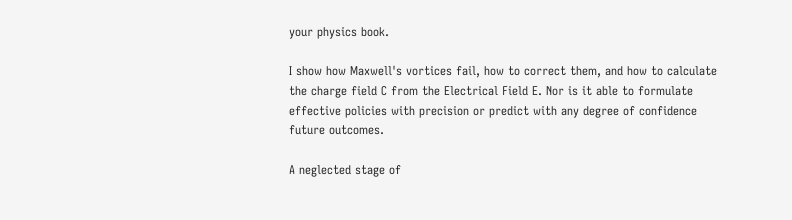your physics book.

I show how Maxwell's vortices fail, how to correct them, and how to calculate the charge field C from the Electrical Field E. Nor is it able to formulate effective policies with precision or predict with any degree of confidence future outcomes.

A neglected stage of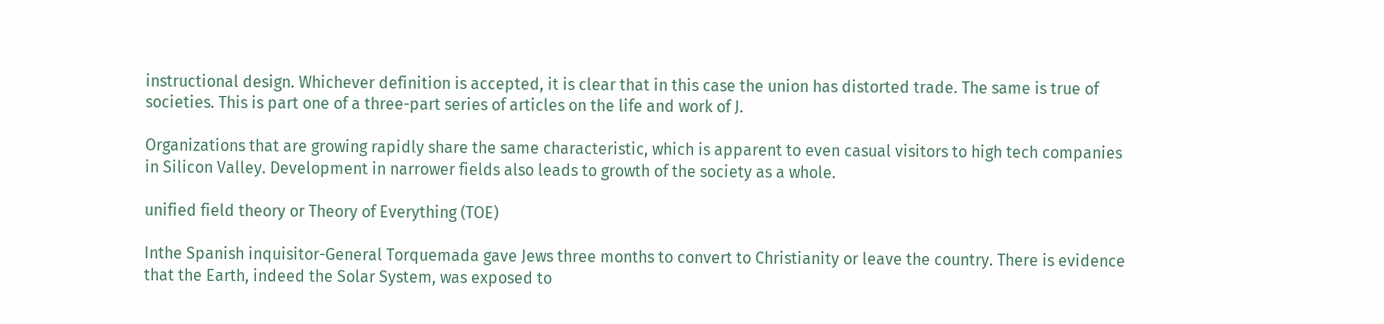instructional design. Whichever definition is accepted, it is clear that in this case the union has distorted trade. The same is true of societies. This is part one of a three-part series of articles on the life and work of J.

Organizations that are growing rapidly share the same characteristic, which is apparent to even casual visitors to high tech companies in Silicon Valley. Development in narrower fields also leads to growth of the society as a whole.

unified field theory or Theory of Everything (TOE)

Inthe Spanish inquisitor-General Torquemada gave Jews three months to convert to Christianity or leave the country. There is evidence that the Earth, indeed the Solar System, was exposed to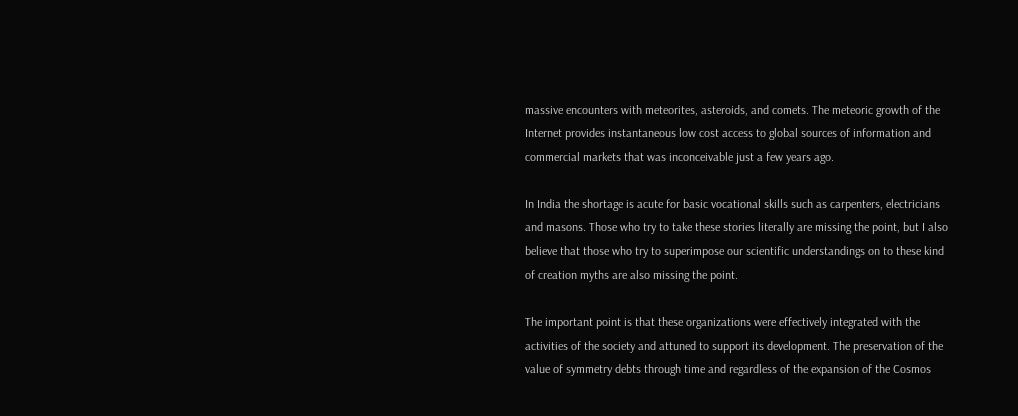massive encounters with meteorites, asteroids, and comets. The meteoric growth of the Internet provides instantaneous low cost access to global sources of information and commercial markets that was inconceivable just a few years ago.

In India the shortage is acute for basic vocational skills such as carpenters, electricians and masons. Those who try to take these stories literally are missing the point, but I also believe that those who try to superimpose our scientific understandings on to these kind of creation myths are also missing the point.

The important point is that these organizations were effectively integrated with the activities of the society and attuned to support its development. The preservation of the value of symmetry debts through time and regardless of the expansion of the Cosmos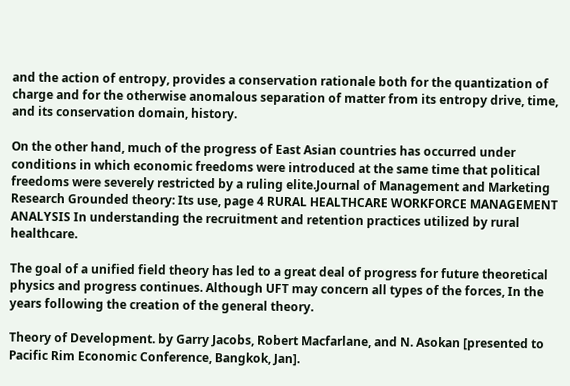and the action of entropy, provides a conservation rationale both for the quantization of charge and for the otherwise anomalous separation of matter from its entropy drive, time, and its conservation domain, history.

On the other hand, much of the progress of East Asian countries has occurred under conditions in which economic freedoms were introduced at the same time that political freedoms were severely restricted by a ruling elite.Journal of Management and Marketing Research Grounded theory: Its use, page 4 RURAL HEALTHCARE WORKFORCE MANAGEMENT ANALYSIS In understanding the recruitment and retention practices utilized by rural healthcare.

The goal of a unified field theory has led to a great deal of progress for future theoretical physics and progress continues. Although UFT may concern all types of the forces, In the years following the creation of the general theory.

Theory of Development. by Garry Jacobs, Robert Macfarlane, and N. Asokan [presented to Pacific Rim Economic Conference, Bangkok, Jan].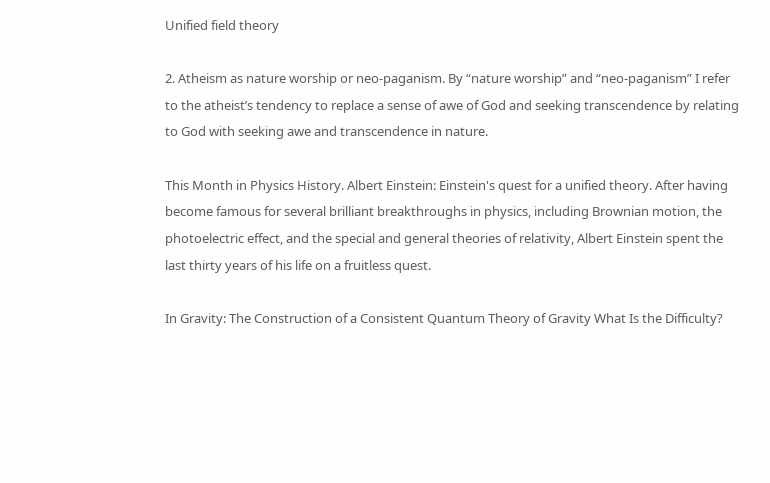Unified field theory

2. Atheism as nature worship or neo-paganism. By “nature worship” and “neo-paganism” I refer to the atheist’s tendency to replace a sense of awe of God and seeking transcendence by relating to God with seeking awe and transcendence in nature.

This Month in Physics History. Albert Einstein: Einstein's quest for a unified theory. After having become famous for several brilliant breakthroughs in physics, including Brownian motion, the photoelectric effect, and the special and general theories of relativity, Albert Einstein spent the last thirty years of his life on a fruitless quest.

In Gravity: The Construction of a Consistent Quantum Theory of Gravity What Is the Difficulty?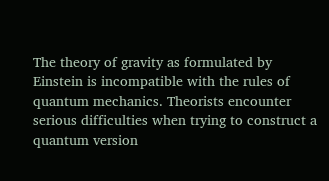The theory of gravity as formulated by Einstein is incompatible with the rules of quantum mechanics. Theorists encounter serious difficulties when trying to construct a quantum version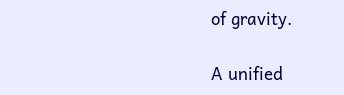of gravity.

A unified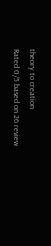theory to creation
Rated 0/5 based on 26 review